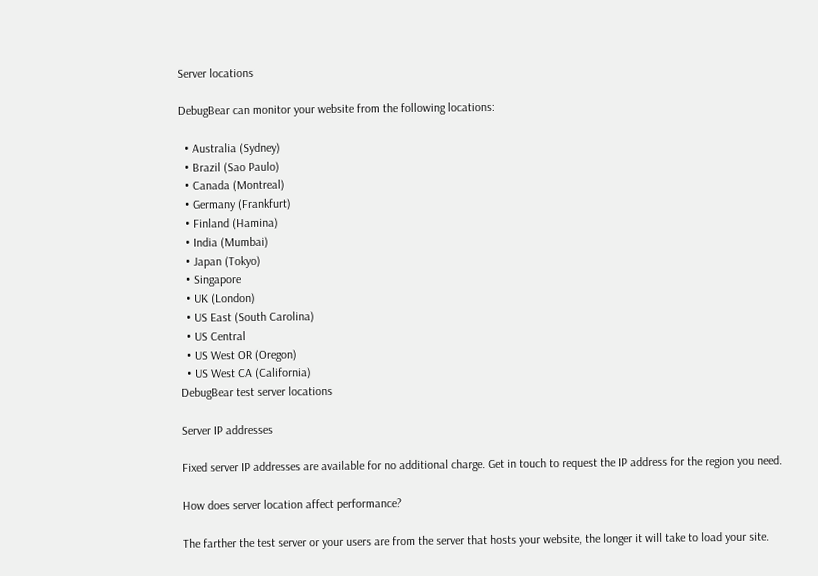Server locations

DebugBear can monitor your website from the following locations:

  • Australia (Sydney)
  • Brazil (Sao Paulo)
  • Canada (Montreal)
  • Germany (Frankfurt)
  • Finland (Hamina)
  • India (Mumbai)
  • Japan (Tokyo)
  • Singapore
  • UK (London)
  • US East (South Carolina)
  • US Central
  • US West OR (Oregon)
  • US West CA (California)
DebugBear test server locations

Server IP addresses

Fixed server IP addresses are available for no additional charge. Get in touch to request the IP address for the region you need.

How does server location affect performance?

The farther the test server or your users are from the server that hosts your website, the longer it will take to load your site.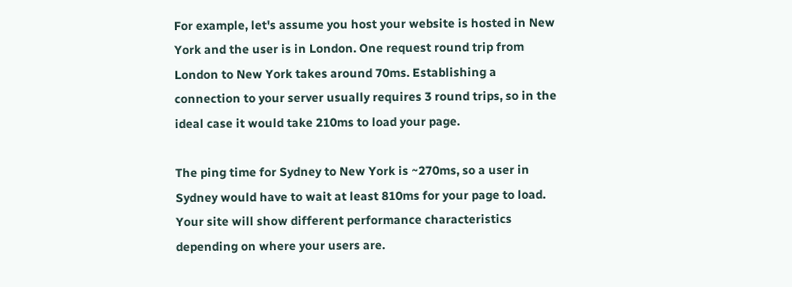For example, let's assume you host your website is hosted in New York and the user is in London. One request round trip from London to New York takes around 70ms. Establishing a connection to your server usually requires 3 round trips, so in the ideal case it would take 210ms to load your page.

The ping time for Sydney to New York is ~270ms, so a user in Sydney would have to wait at least 810ms for your page to load. Your site will show different performance characteristics depending on where your users are.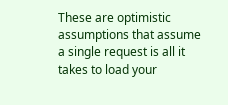These are optimistic assumptions that assume a single request is all it takes to load your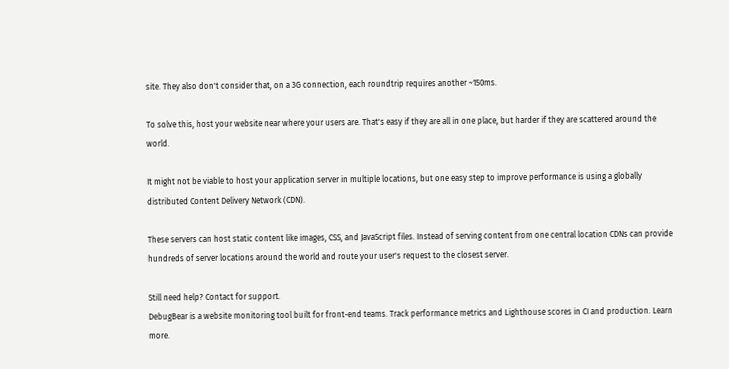site. They also don't consider that, on a 3G connection, each roundtrip requires another ~150ms.

To solve this, host your website near where your users are. That's easy if they are all in one place, but harder if they are scattered around the world.

It might not be viable to host your application server in multiple locations, but one easy step to improve performance is using a globally distributed Content Delivery Network (CDN).

These servers can host static content like images, CSS, and JavaScript files. Instead of serving content from one central location CDNs can provide hundreds of server locations around the world and route your user's request to the closest server.

Still need help? Contact for support.
DebugBear is a website monitoring tool built for front-end teams. Track performance metrics and Lighthouse scores in CI and production. Learn more.